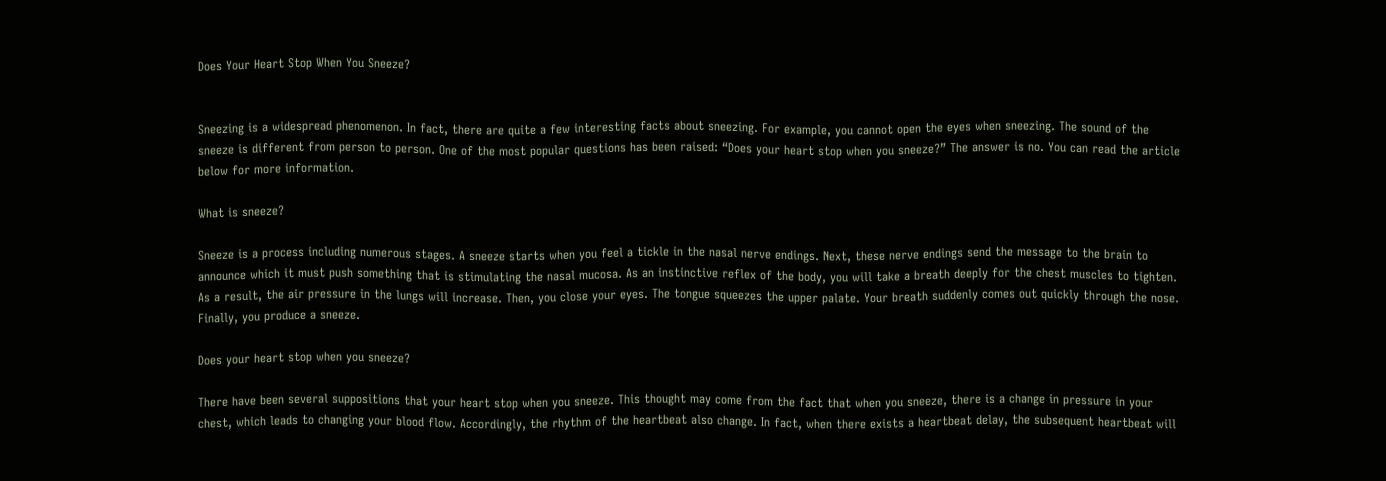Does Your Heart Stop When You Sneeze?


Sneezing is a widespread phenomenon. In fact, there are quite a few interesting facts about sneezing. For example, you cannot open the eyes when sneezing. The sound of the sneeze is different from person to person. One of the most popular questions has been raised: “Does your heart stop when you sneeze?” The answer is no. You can read the article below for more information.

What is sneeze?

Sneeze is a process including numerous stages. A sneeze starts when you feel a tickle in the nasal nerve endings. Next, these nerve endings send the message to the brain to announce which it must push something that is stimulating the nasal mucosa. As an instinctive reflex of the body, you will take a breath deeply for the chest muscles to tighten. As a result, the air pressure in the lungs will increase. Then, you close your eyes. The tongue squeezes the upper palate. Your breath suddenly comes out quickly through the nose. Finally, you produce a sneeze.

Does your heart stop when you sneeze?

There have been several suppositions that your heart stop when you sneeze. This thought may come from the fact that when you sneeze, there is a change in pressure in your chest, which leads to changing your blood flow. Accordingly, the rhythm of the heartbeat also change. In fact, when there exists a heartbeat delay, the subsequent heartbeat will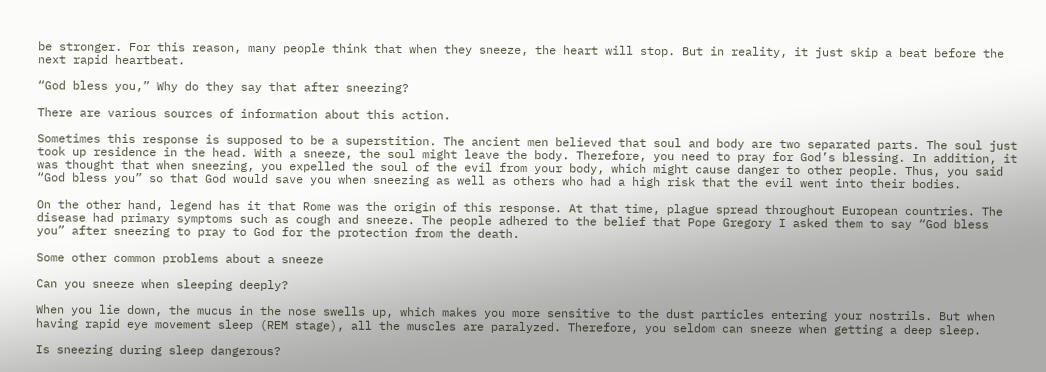be stronger. For this reason, many people think that when they sneeze, the heart will stop. But in reality, it just skip a beat before the next rapid heartbeat.

“God bless you,” Why do they say that after sneezing?

There are various sources of information about this action.

Sometimes this response is supposed to be a superstition. The ancient men believed that soul and body are two separated parts. The soul just took up residence in the head. With a sneeze, the soul might leave the body. Therefore, you need to pray for God’s blessing. In addition, it was thought that when sneezing, you expelled the soul of the evil from your body, which might cause danger to other people. Thus, you said “God bless you” so that God would save you when sneezing as well as others who had a high risk that the evil went into their bodies.

On the other hand, legend has it that Rome was the origin of this response. At that time, plague spread throughout European countries. The disease had primary symptoms such as cough and sneeze. The people adhered to the belief that Pope Gregory I asked them to say “God bless you” after sneezing to pray to God for the protection from the death.

Some other common problems about a sneeze

Can you sneeze when sleeping deeply?

When you lie down, the mucus in the nose swells up, which makes you more sensitive to the dust particles entering your nostrils. But when having rapid eye movement sleep (REM stage), all the muscles are paralyzed. Therefore, you seldom can sneeze when getting a deep sleep.

Is sneezing during sleep dangerous?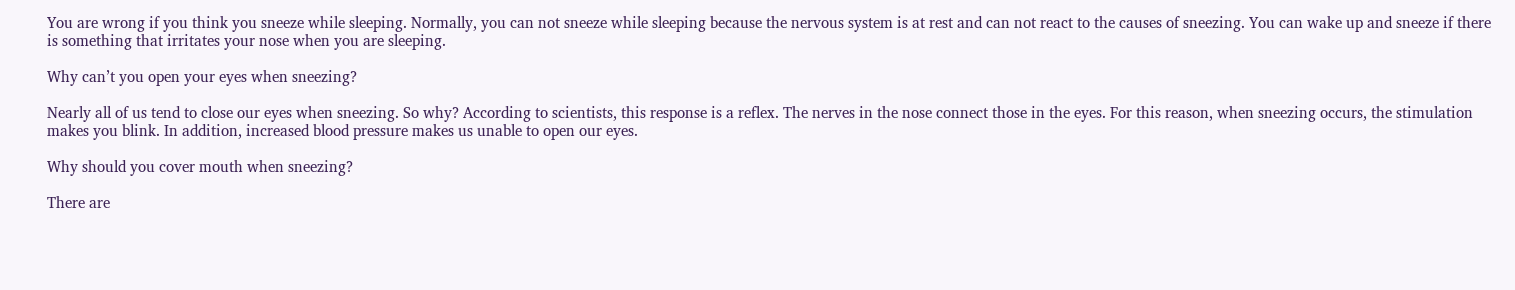You are wrong if you think you sneeze while sleeping. Normally, you can not sneeze while sleeping because the nervous system is at rest and can not react to the causes of sneezing. You can wake up and sneeze if there is something that irritates your nose when you are sleeping.

Why can’t you open your eyes when sneezing?

Nearly all of us tend to close our eyes when sneezing. So why? According to scientists, this response is a reflex. The nerves in the nose connect those in the eyes. For this reason, when sneezing occurs, the stimulation makes you blink. In addition, increased blood pressure makes us unable to open our eyes.

Why should you cover mouth when sneezing?

There are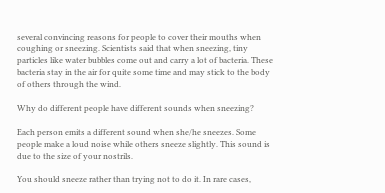several convincing reasons for people to cover their mouths when coughing or sneezing. Scientists said that when sneezing, tiny particles like water bubbles come out and carry a lot of bacteria. These bacteria stay in the air for quite some time and may stick to the body of others through the wind.

Why do different people have different sounds when sneezing?

Each person emits a different sound when she/he sneezes. Some people make a loud noise while others sneeze slightly. This sound is due to the size of your nostrils.

You should sneeze rather than trying not to do it. In rare cases,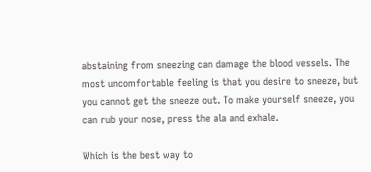abstaining from sneezing can damage the blood vessels. The most uncomfortable feeling is that you desire to sneeze, but you cannot get the sneeze out. To make yourself sneeze, you can rub your nose, press the ala and exhale.

Which is the best way to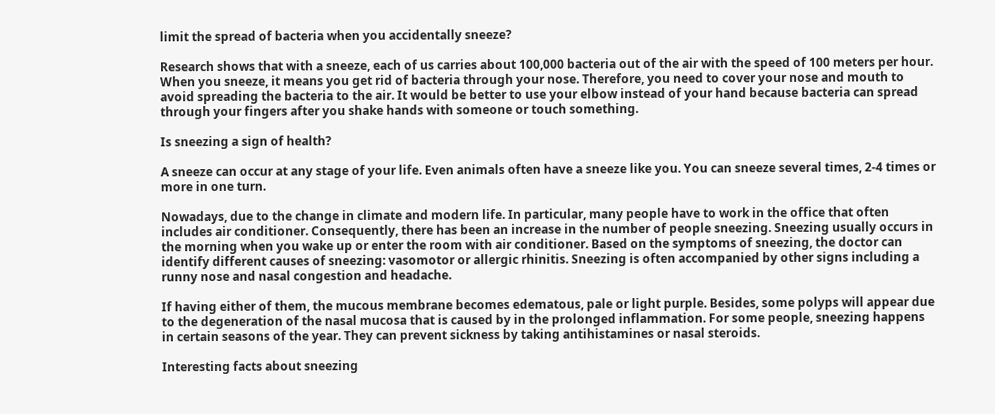limit the spread of bacteria when you accidentally sneeze?

Research shows that with a sneeze, each of us carries about 100,000 bacteria out of the air with the speed of 100 meters per hour. When you sneeze, it means you get rid of bacteria through your nose. Therefore, you need to cover your nose and mouth to avoid spreading the bacteria to the air. It would be better to use your elbow instead of your hand because bacteria can spread through your fingers after you shake hands with someone or touch something.

Is sneezing a sign of health?

A sneeze can occur at any stage of your life. Even animals often have a sneeze like you. You can sneeze several times, 2-4 times or more in one turn.

Nowadays, due to the change in climate and modern life. In particular, many people have to work in the office that often includes air conditioner. Consequently, there has been an increase in the number of people sneezing. Sneezing usually occurs in the morning when you wake up or enter the room with air conditioner. Based on the symptoms of sneezing, the doctor can identify different causes of sneezing: vasomotor or allergic rhinitis. Sneezing is often accompanied by other signs including a runny nose and nasal congestion and headache.

If having either of them, the mucous membrane becomes edematous, pale or light purple. Besides, some polyps will appear due to the degeneration of the nasal mucosa that is caused by in the prolonged inflammation. For some people, sneezing happens in certain seasons of the year. They can prevent sickness by taking antihistamines or nasal steroids.

Interesting facts about sneezing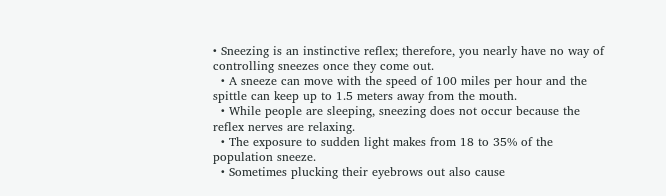• Sneezing is an instinctive reflex; therefore, you nearly have no way of controlling sneezes once they come out.
  • A sneeze can move with the speed of 100 miles per hour and the spittle can keep up to 1.5 meters away from the mouth.
  • While people are sleeping, sneezing does not occur because the reflex nerves are relaxing.
  • The exposure to sudden light makes from 18 to 35% of the population sneeze.
  • Sometimes plucking their eyebrows out also cause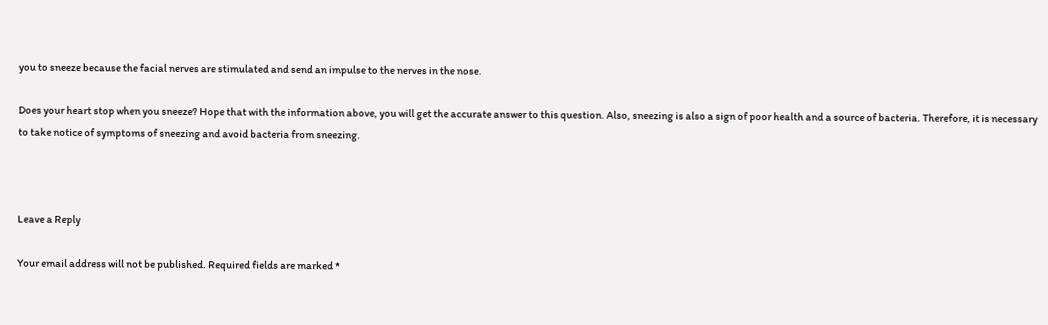you to sneeze because the facial nerves are stimulated and send an impulse to the nerves in the nose.

Does your heart stop when you sneeze? Hope that with the information above, you will get the accurate answer to this question. Also, sneezing is also a sign of poor health and a source of bacteria. Therefore, it is necessary to take notice of symptoms of sneezing and avoid bacteria from sneezing.



Leave a Reply

Your email address will not be published. Required fields are marked *